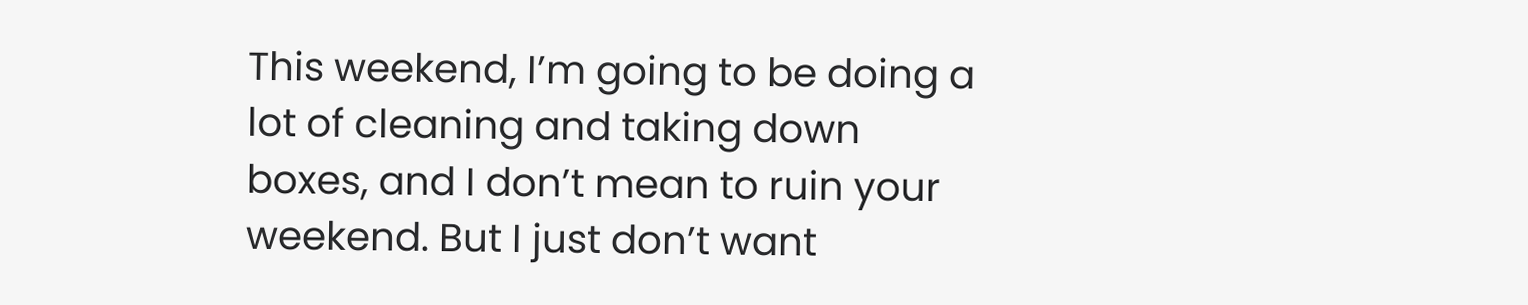This weekend, I’m going to be doing a lot of cleaning and taking down boxes, and I don’t mean to ruin your weekend. But I just don’t want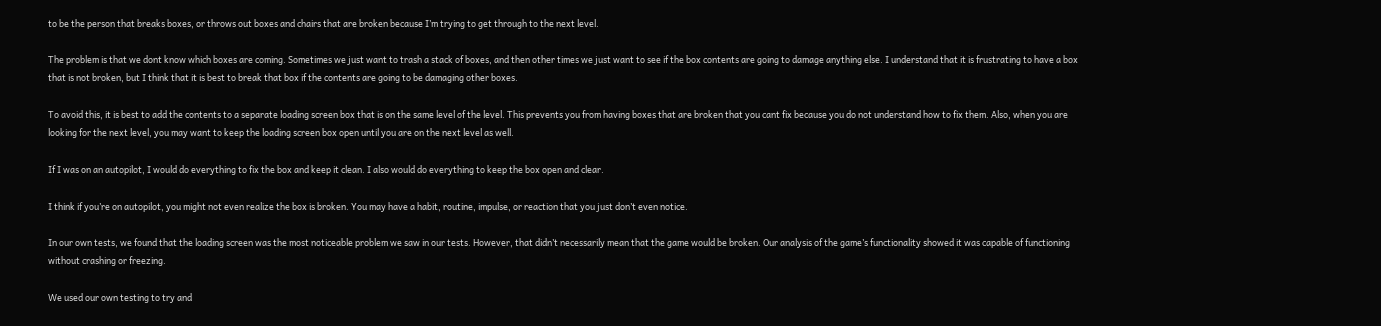to be the person that breaks boxes, or throws out boxes and chairs that are broken because I’m trying to get through to the next level.

The problem is that we dont know which boxes are coming. Sometimes we just want to trash a stack of boxes, and then other times we just want to see if the box contents are going to damage anything else. I understand that it is frustrating to have a box that is not broken, but I think that it is best to break that box if the contents are going to be damaging other boxes.

To avoid this, it is best to add the contents to a separate loading screen box that is on the same level of the level. This prevents you from having boxes that are broken that you cant fix because you do not understand how to fix them. Also, when you are looking for the next level, you may want to keep the loading screen box open until you are on the next level as well.

If I was on an autopilot, I would do everything to fix the box and keep it clean. I also would do everything to keep the box open and clear.

I think if you’re on autopilot, you might not even realize the box is broken. You may have a habit, routine, impulse, or reaction that you just don’t even notice.

In our own tests, we found that the loading screen was the most noticeable problem we saw in our tests. However, that didn’t necessarily mean that the game would be broken. Our analysis of the game’s functionality showed it was capable of functioning without crashing or freezing.

We used our own testing to try and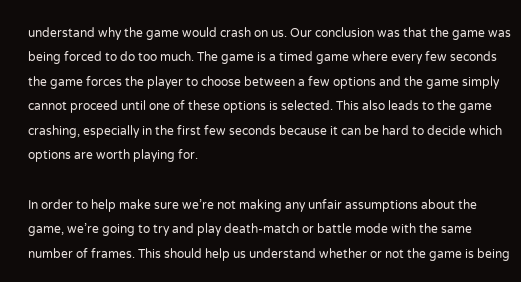understand why the game would crash on us. Our conclusion was that the game was being forced to do too much. The game is a timed game where every few seconds the game forces the player to choose between a few options and the game simply cannot proceed until one of these options is selected. This also leads to the game crashing, especially in the first few seconds because it can be hard to decide which options are worth playing for.

In order to help make sure we’re not making any unfair assumptions about the game, we’re going to try and play death-match or battle mode with the same number of frames. This should help us understand whether or not the game is being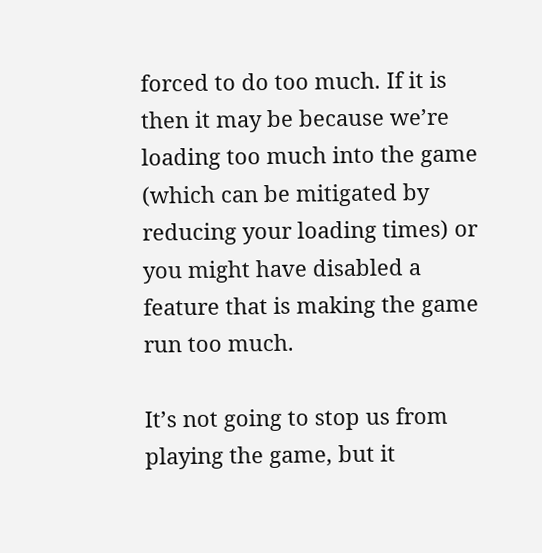forced to do too much. If it is then it may be because we’re loading too much into the game (which can be mitigated by reducing your loading times) or you might have disabled a feature that is making the game run too much.

It’s not going to stop us from playing the game, but it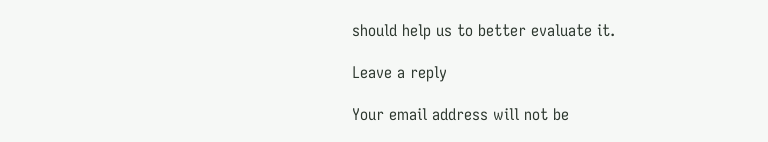should help us to better evaluate it.

Leave a reply

Your email address will not be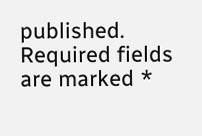published. Required fields are marked *